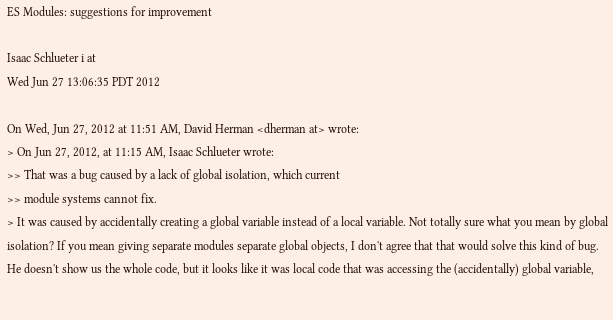ES Modules: suggestions for improvement

Isaac Schlueter i at
Wed Jun 27 13:06:35 PDT 2012

On Wed, Jun 27, 2012 at 11:51 AM, David Herman <dherman at> wrote:
> On Jun 27, 2012, at 11:15 AM, Isaac Schlueter wrote:
>> That was a bug caused by a lack of global isolation, which current
>> module systems cannot fix.
> It was caused by accidentally creating a global variable instead of a local variable. Not totally sure what you mean by global isolation? If you mean giving separate modules separate global objects, I don't agree that that would solve this kind of bug. He doesn't show us the whole code, but it looks like it was local code that was accessing the (accidentally) global variable,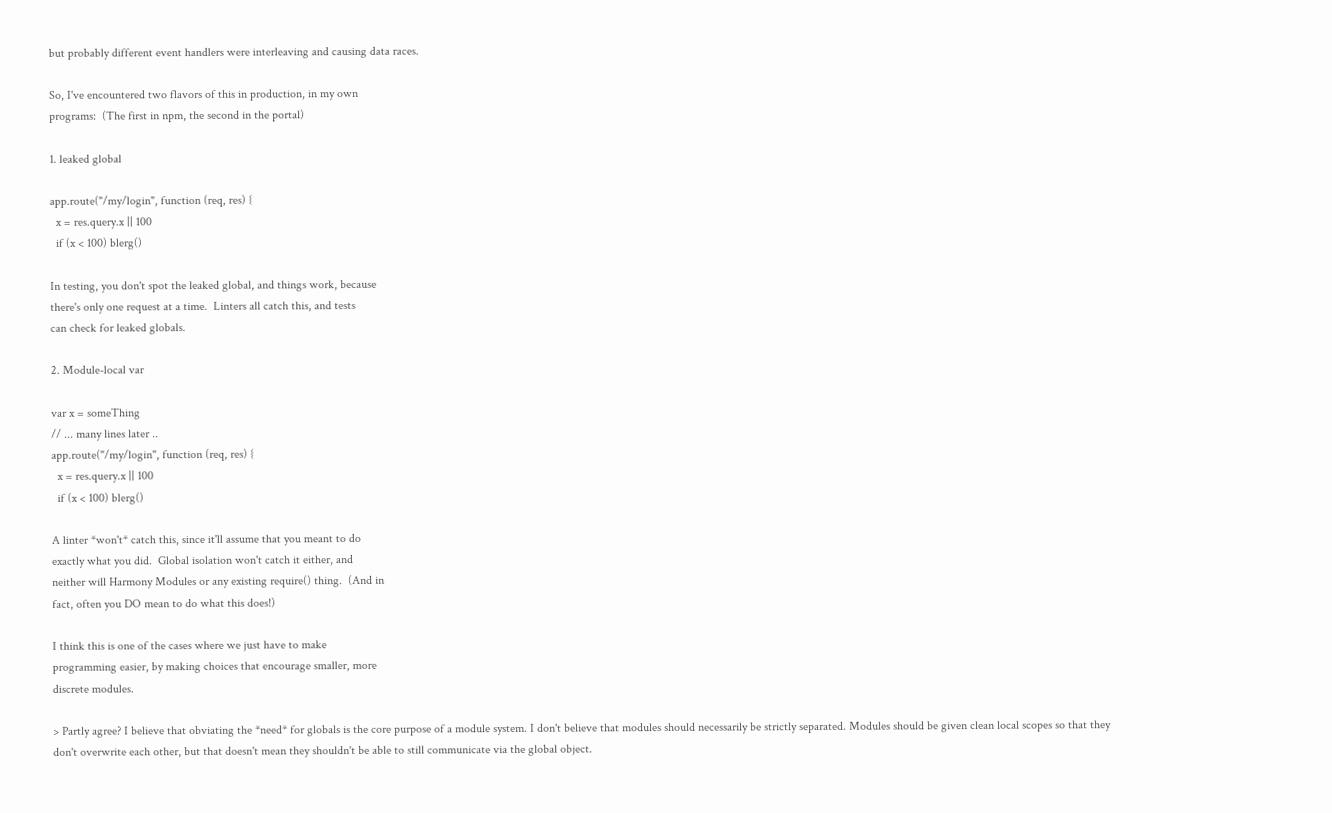but probably different event handlers were interleaving and causing data races.

So, I've encountered two flavors of this in production, in my own
programs:  (The first in npm, the second in the portal)

1. leaked global

app.route("/my/login", function (req, res) {
  x = res.query.x || 100
  if (x < 100) blerg()

In testing, you don't spot the leaked global, and things work, because
there's only one request at a time.  Linters all catch this, and tests
can check for leaked globals.

2. Module-local var

var x = someThing
// ... many lines later ..
app.route("/my/login", function (req, res) {
  x = res.query.x || 100
  if (x < 100) blerg()

A linter *won't* catch this, since it'll assume that you meant to do
exactly what you did.  Global isolation won't catch it either, and
neither will Harmony Modules or any existing require() thing.  (And in
fact, often you DO mean to do what this does!)

I think this is one of the cases where we just have to make
programming easier, by making choices that encourage smaller, more
discrete modules.

> Partly agree? I believe that obviating the *need* for globals is the core purpose of a module system. I don't believe that modules should necessarily be strictly separated. Modules should be given clean local scopes so that they don't overwrite each other, but that doesn't mean they shouldn't be able to still communicate via the global object.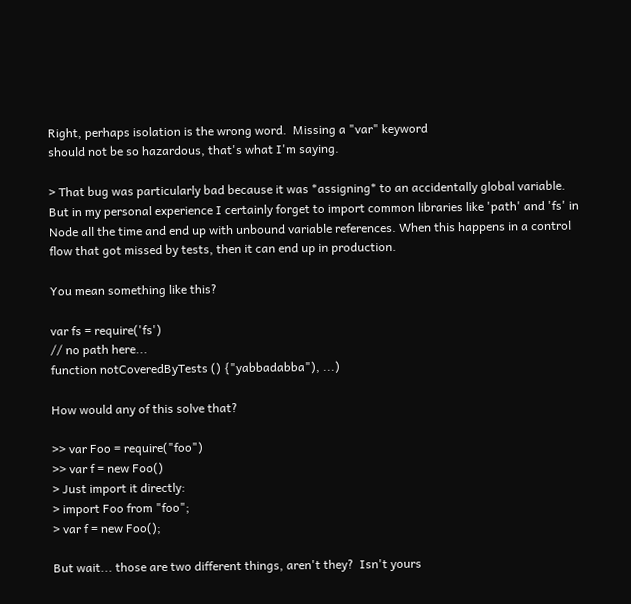Right, perhaps isolation is the wrong word.  Missing a "var" keyword
should not be so hazardous, that's what I'm saying.

> That bug was particularly bad because it was *assigning* to an accidentally global variable. But in my personal experience I certainly forget to import common libraries like 'path' and 'fs' in Node all the time and end up with unbound variable references. When this happens in a control flow that got missed by tests, then it can end up in production.

You mean something like this?

var fs = require('fs')
// no path here...
function notCoveredByTests () {"yabbadabba"), ...)

How would any of this solve that?

>> var Foo = require("foo")
>> var f = new Foo()
> Just import it directly:
> import Foo from "foo";
> var f = new Foo();

But wait... those are two different things, aren't they?  Isn't yours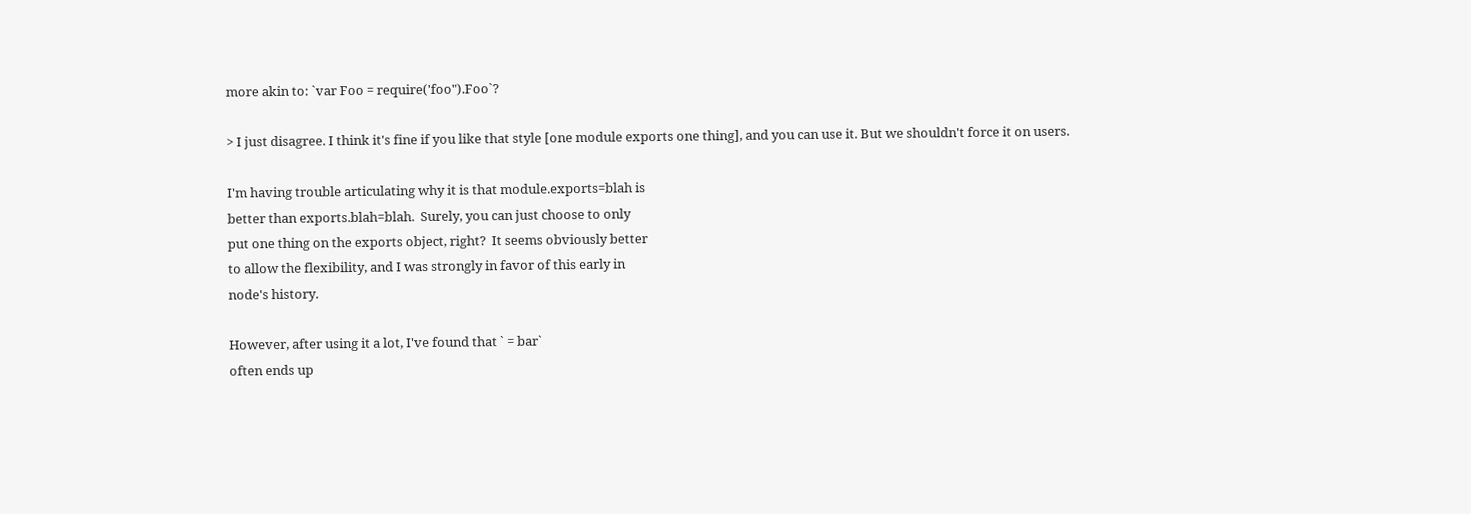more akin to: `var Foo = require('foo").Foo`?

> I just disagree. I think it's fine if you like that style [one module exports one thing], and you can use it. But we shouldn't force it on users.

I'm having trouble articulating why it is that module.exports=blah is
better than exports.blah=blah.  Surely, you can just choose to only
put one thing on the exports object, right?  It seems obviously better
to allow the flexibility, and I was strongly in favor of this early in
node's history.

However, after using it a lot, I've found that ` = bar`
often ends up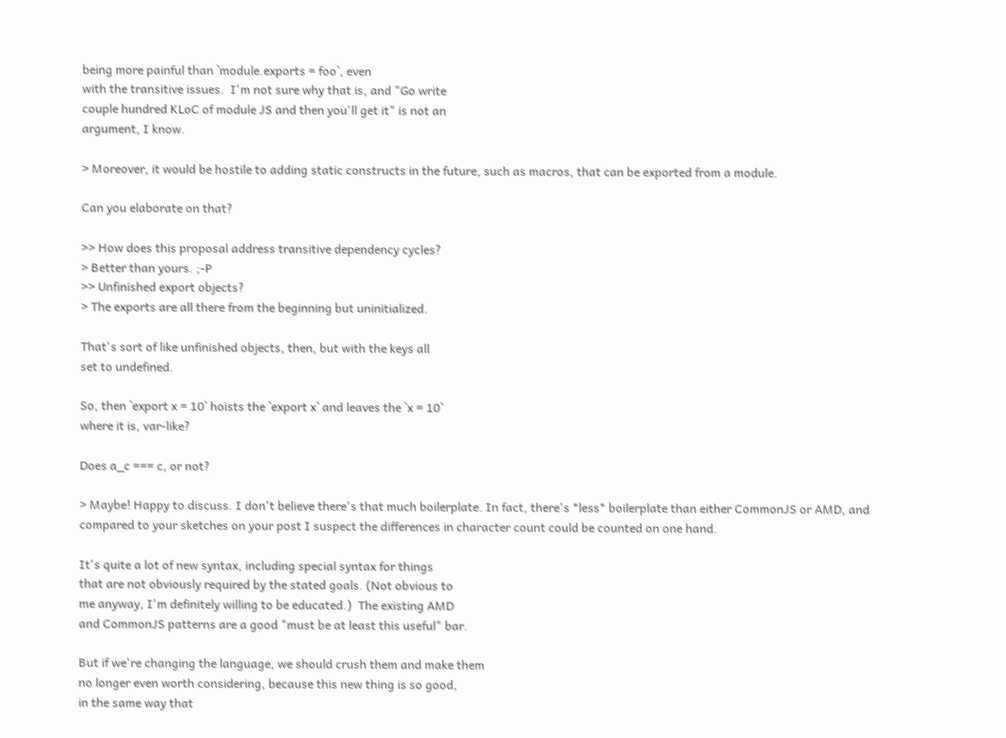being more painful than `module.exports = foo`, even
with the transitive issues.  I'm not sure why that is, and "Go write
couple hundred KLoC of module JS and then you'll get it" is not an
argument, I know.

> Moreover, it would be hostile to adding static constructs in the future, such as macros, that can be exported from a module.

Can you elaborate on that?

>> How does this proposal address transitive dependency cycles?
> Better than yours. ;-P
>> Unfinished export objects?
> The exports are all there from the beginning but uninitialized.

That's sort of like unfinished objects, then, but with the keys all
set to undefined.

So, then `export x = 10` hoists the `export x` and leaves the `x = 10`
where it is, var-like?

Does a_c === c, or not?

> Maybe! Happy to discuss. I don't believe there's that much boilerplate. In fact, there's *less* boilerplate than either CommonJS or AMD, and compared to your sketches on your post I suspect the differences in character count could be counted on one hand.

It's quite a lot of new syntax, including special syntax for things
that are not obviously required by the stated goals. (Not obvious to
me anyway, I'm definitely willing to be educated.)  The existing AMD
and CommonJS patterns are a good "must be at least this useful" bar.

But if we're changing the language, we should crush them and make them
no longer even worth considering, because this new thing is so good,
in the same way that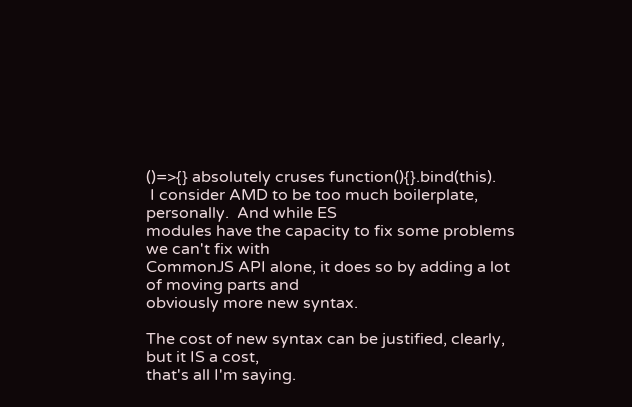()=>{} absolutely cruses function(){}.bind(this).
 I consider AMD to be too much boilerplate, personally.  And while ES
modules have the capacity to fix some problems we can't fix with
CommonJS API alone, it does so by adding a lot of moving parts and
obviously more new syntax.

The cost of new syntax can be justified, clearly, but it IS a cost,
that's all I'm saying.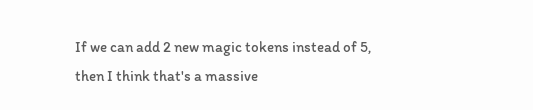If we can add 2 new magic tokens instead of 5,
then I think that's a massive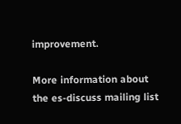improvement.

More information about the es-discuss mailing list